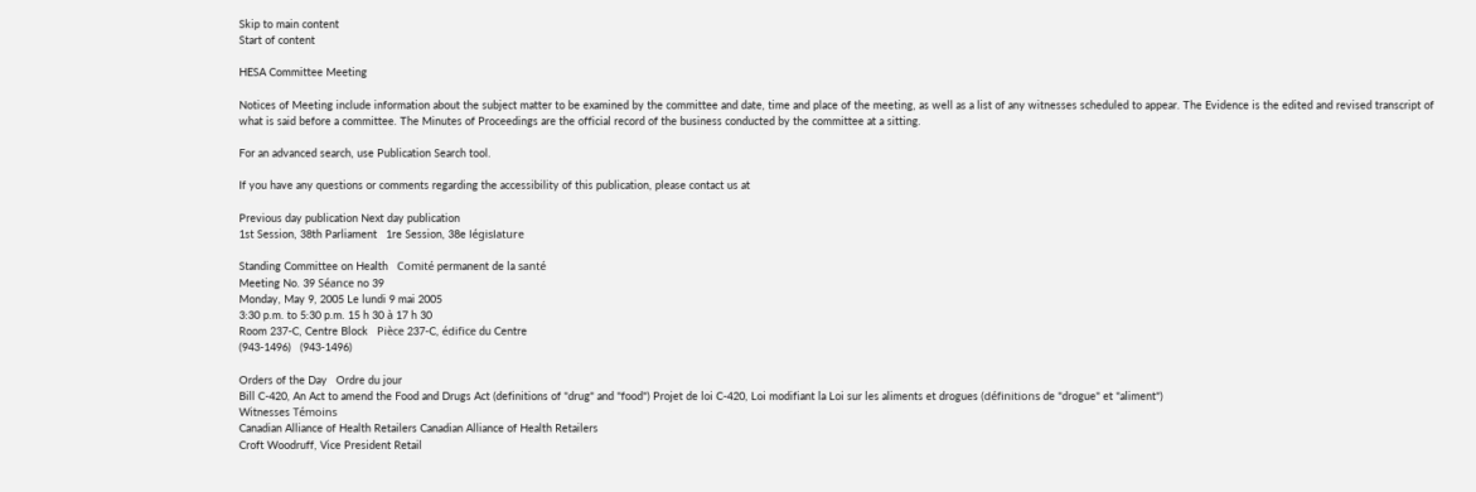Skip to main content
Start of content

HESA Committee Meeting

Notices of Meeting include information about the subject matter to be examined by the committee and date, time and place of the meeting, as well as a list of any witnesses scheduled to appear. The Evidence is the edited and revised transcript of what is said before a committee. The Minutes of Proceedings are the official record of the business conducted by the committee at a sitting.

For an advanced search, use Publication Search tool.

If you have any questions or comments regarding the accessibility of this publication, please contact us at

Previous day publication Next day publication
1st Session, 38th Parliament   1re Session, 38e législature

Standing Committee on Health   Comité permanent de la santé
Meeting No. 39 Séance no 39
Monday, May 9, 2005 Le lundi 9 mai 2005
3:30 p.m. to 5:30 p.m. 15 h 30 à 17 h 30
Room 237-C, Centre Block   Pièce 237-C, édifice du Centre
(943-1496)   (943-1496)

Orders of the Day   Ordre du jour
Bill C-420, An Act to amend the Food and Drugs Act (definitions of "drug" and "food") Projet de loi C-420, Loi modifiant la Loi sur les aliments et drogues (définitions de "drogue" et "aliment")
Witnesses Témoins
Canadian Alliance of Health Retailers Canadian Alliance of Health Retailers
Croft Woodruff, Vice President Retail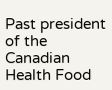Past president of the Canadian Health Food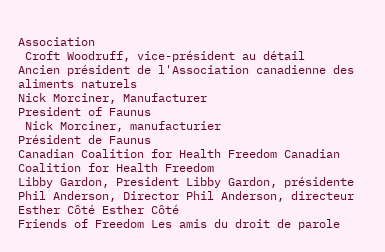Association
 Croft Woodruff, vice-président au détail
Ancien président de l'Association canadienne des aliments naturels
Nick Morciner, Manufacturer
President of Faunus
 Nick Morciner, manufacturier
Président de Faunus
Canadian Coalition for Health Freedom Canadian Coalition for Health Freedom
Libby Gardon, President Libby Gardon, présidente
Phil Anderson, Director Phil Anderson, directeur
Esther Côté Esther Côté
Friends of Freedom Les amis du droit de parole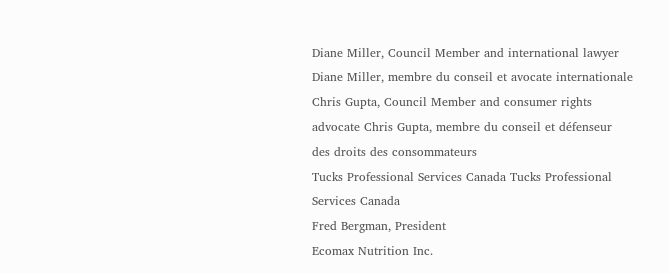Diane Miller, Council Member and international lawyer Diane Miller, membre du conseil et avocate internationale
Chris Gupta, Council Member and consumer rights advocate Chris Gupta, membre du conseil et défenseur des droits des consommateurs
Tucks Professional Services Canada Tucks Professional Services Canada
Fred Bergman, President
Ecomax Nutrition Inc.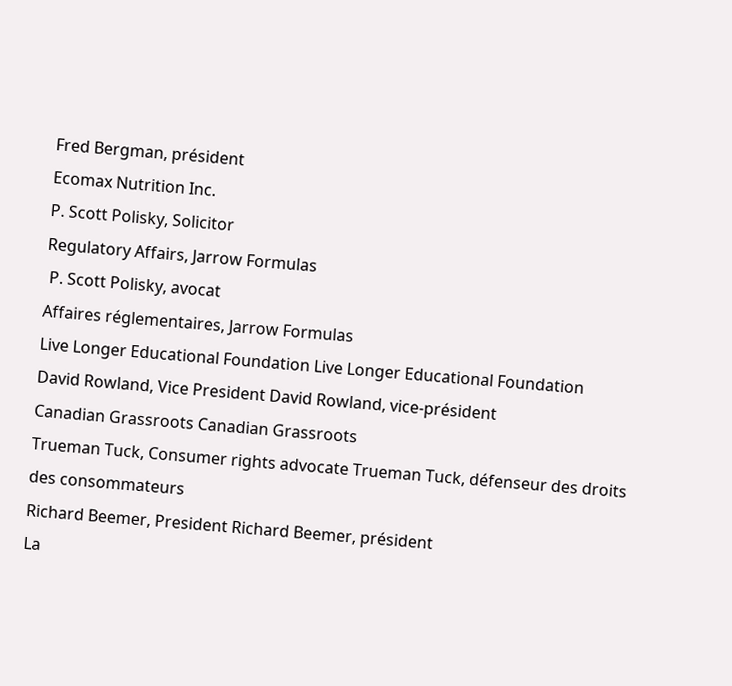Fred Bergman, président
Ecomax Nutrition Inc.
P. Scott Polisky, Solicitor
Regulatory Affairs, Jarrow Formulas
 P. Scott Polisky, avocat
Affaires réglementaires, Jarrow Formulas
Live Longer Educational Foundation Live Longer Educational Foundation
David Rowland, Vice President David Rowland, vice-président
Canadian Grassroots Canadian Grassroots
Trueman Tuck, Consumer rights advocate Trueman Tuck, défenseur des droits des consommateurs
Richard Beemer, President Richard Beemer, président
La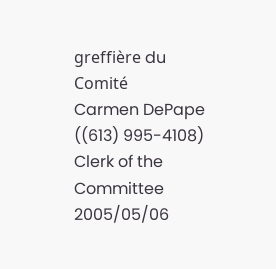greffière du Comité
Carmen DePape ((613) 995-4108)
Clerk of the Committee
2005/05/06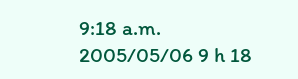9:18 a.m.   2005/05/06 9 h 18